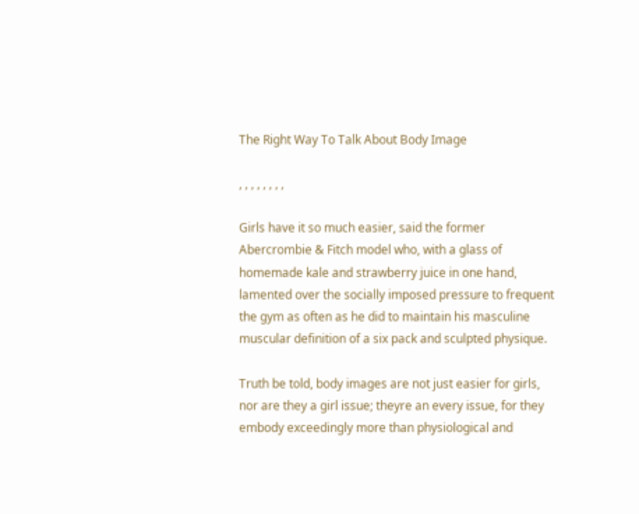The Right Way To Talk About Body Image

, , , , , , , ,

Girls have it so much easier, said the former Abercrombie & Fitch model who, with a glass of homemade kale and strawberry juice in one hand, lamented over the socially imposed pressure to frequent the gym as often as he did to maintain his masculine muscular definition of a six pack and sculpted physique.

Truth be told, body images are not just easier for girls, nor are they a girl issue; theyre an every issue, for they embody exceedingly more than physiological and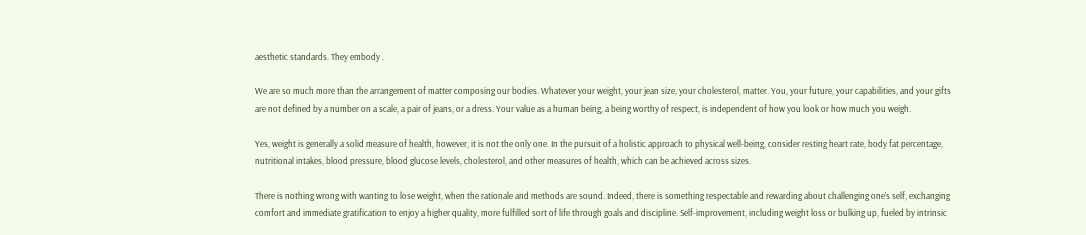aesthetic standards. They embody .

We are so much more than the arrangement of matter composing our bodies. Whatever your weight, your jean size, your cholesterol, matter. You, your future, your capabilities, and your gifts are not defined by a number on a scale, a pair of jeans, or a dress. Your value as a human being, a being worthy of respect, is independent of how you look or how much you weigh.

Yes, weight is generally a solid measure of health, however, it is not the only one. In the pursuit of a holistic approach to physical well-being, consider resting heart rate, body fat percentage, nutritional intakes, blood pressure, blood glucose levels, cholesterol, and other measures of health, which can be achieved across sizes.

There is nothing wrong with wanting to lose weight, when the rationale and methods are sound. Indeed, there is something respectable and rewarding about challenging one’s self, exchanging comfort and immediate gratification to enjoy a higher quality, more fulfilled sort of life through goals and discipline. Self-improvement, including weight loss or bulking up, fueled by intrinsic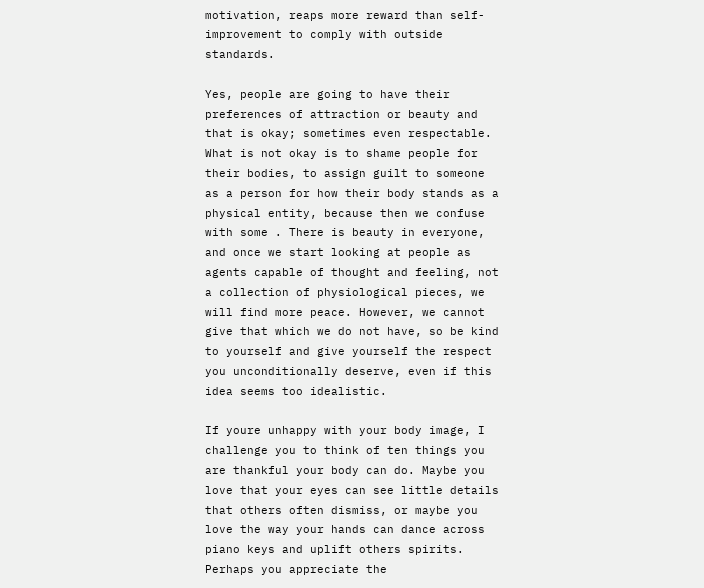motivation, reaps more reward than self-improvement to comply with outside standards.

Yes, people are going to have their preferences of attraction or beauty and that is okay; sometimes even respectable. What is not okay is to shame people for their bodies, to assign guilt to someone as a person for how their body stands as a physical entity, because then we confuse with some . There is beauty in everyone, and once we start looking at people as agents capable of thought and feeling, not a collection of physiological pieces, we will find more peace. However, we cannot give that which we do not have, so be kind to yourself and give yourself the respect you unconditionally deserve, even if this idea seems too idealistic.

If youre unhappy with your body image, I challenge you to think of ten things you are thankful your body can do. Maybe you love that your eyes can see little details that others often dismiss, or maybe you love the way your hands can dance across piano keys and uplift others spirits. Perhaps you appreciate the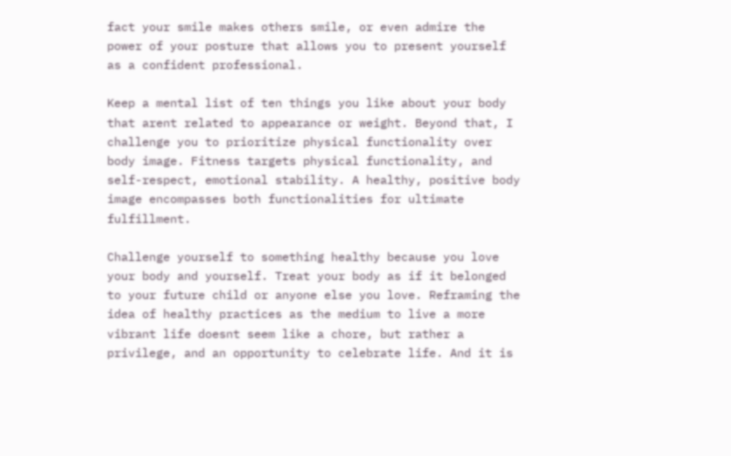fact your smile makes others smile, or even admire the power of your posture that allows you to present yourself as a confident professional.

Keep a mental list of ten things you like about your body that arent related to appearance or weight. Beyond that, I challenge you to prioritize physical functionality over body image. Fitness targets physical functionality, and self-respect, emotional stability. A healthy, positive body image encompasses both functionalities for ultimate fulfillment.

Challenge yourself to something healthy because you love your body and yourself. Treat your body as if it belonged to your future child or anyone else you love. Reframing the idea of healthy practices as the medium to live a more vibrant life doesnt seem like a chore, but rather a privilege, and an opportunity to celebrate life. And it is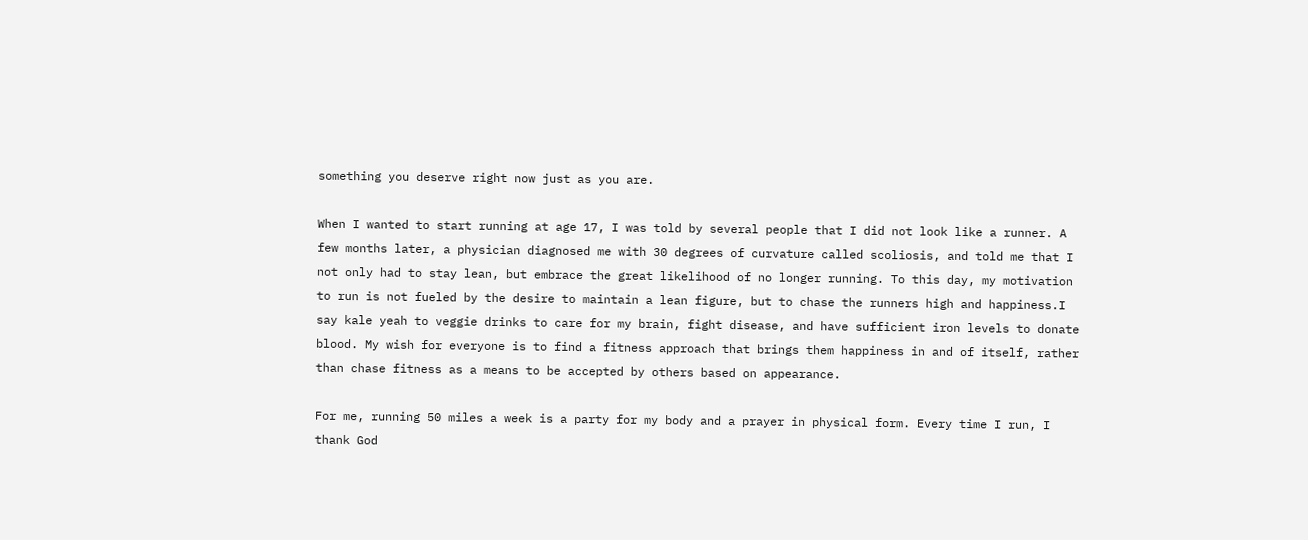something you deserve right now just as you are.

When I wanted to start running at age 17, I was told by several people that I did not look like a runner. A few months later, a physician diagnosed me with 30 degrees of curvature called scoliosis, and told me that I not only had to stay lean, but embrace the great likelihood of no longer running. To this day, my motivation to run is not fueled by the desire to maintain a lean figure, but to chase the runners high and happiness.I say kale yeah to veggie drinks to care for my brain, fight disease, and have sufficient iron levels to donate blood. My wish for everyone is to find a fitness approach that brings them happiness in and of itself, rather than chase fitness as a means to be accepted by others based on appearance.

For me, running 50 miles a week is a party for my body and a prayer in physical form. Every time I run, I thank God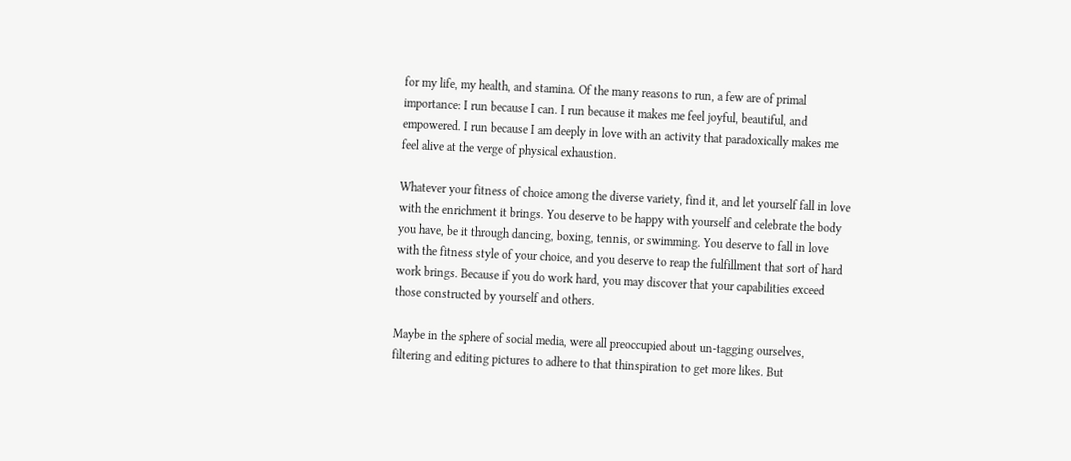for my life, my health, and stamina. Of the many reasons to run, a few are of primal importance: I run because I can. I run because it makes me feel joyful, beautiful, and empowered. I run because I am deeply in love with an activity that paradoxically makes me feel alive at the verge of physical exhaustion.

Whatever your fitness of choice among the diverse variety, find it, and let yourself fall in love with the enrichment it brings. You deserve to be happy with yourself and celebrate the body you have, be it through dancing, boxing, tennis, or swimming. You deserve to fall in love with the fitness style of your choice, and you deserve to reap the fulfillment that sort of hard work brings. Because if you do work hard, you may discover that your capabilities exceed those constructed by yourself and others.

Maybe in the sphere of social media, were all preoccupied about un-tagging ourselves, filtering and editing pictures to adhere to that thinspiration to get more likes. But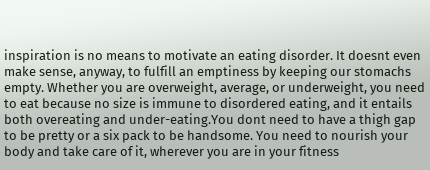inspiration is no means to motivate an eating disorder. It doesnt even make sense, anyway, to fulfill an emptiness by keeping our stomachs empty. Whether you are overweight, average, or underweight, you need to eat because no size is immune to disordered eating, and it entails both overeating and under-eating.You dont need to have a thigh gap to be pretty or a six pack to be handsome. You need to nourish your body and take care of it, wherever you are in your fitness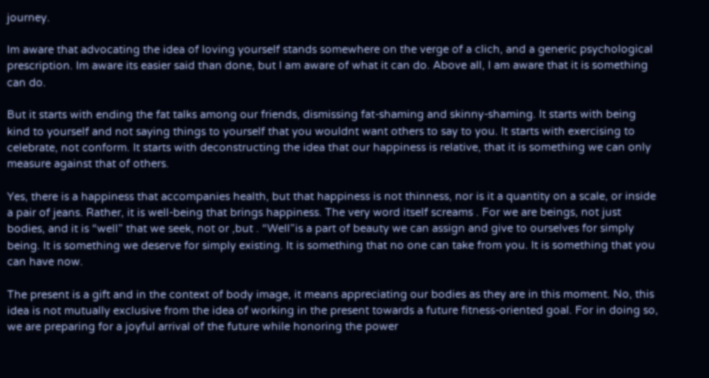journey.

Im aware that advocating the idea of loving yourself stands somewhere on the verge of a clich, and a generic psychological prescription. Im aware its easier said than done, but I am aware of what it can do. Above all, I am aware that it is something can do.

But it starts with ending the fat talks among our friends, dismissing fat-shaming and skinny-shaming. It starts with being kind to yourself and not saying things to yourself that you wouldnt want others to say to you. It starts with exercising to celebrate, not conform. It starts with deconstructing the idea that our happiness is relative, that it is something we can only measure against that of others.

Yes, there is a happiness that accompanies health, but that happiness is not thinness, nor is it a quantity on a scale, or inside a pair of jeans. Rather, it is well-being that brings happiness. The very word itself screams . For we are beings, not just bodies, and it is “well” that we seek, not or ,but . “Well”is a part of beauty we can assign and give to ourselves for simply being. It is something we deserve for simply existing. It is something that no one can take from you. It is something that you can have now.

The present is a gift and in the context of body image, it means appreciating our bodies as they are in this moment. No, this idea is not mutually exclusive from the idea of working in the present towards a future fitness-oriented goal. For in doing so, we are preparing for a joyful arrival of the future while honoring the power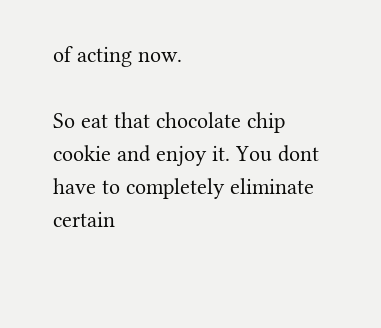of acting now.

So eat that chocolate chip cookie and enjoy it. You dont have to completely eliminate certain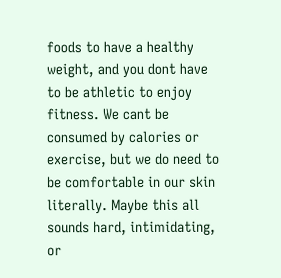foods to have a healthy weight, and you dont have to be athletic to enjoy fitness. We cant be consumed by calories or exercise, but we do need to be comfortable in our skin literally. Maybe this all sounds hard, intimidating, or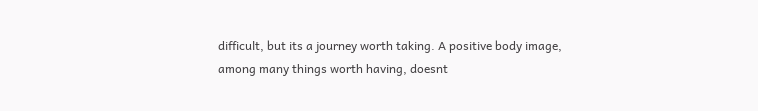difficult, but its a journey worth taking. A positive body image, among many things worth having, doesnt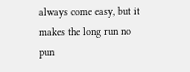always come easy, but it makes the long run no pun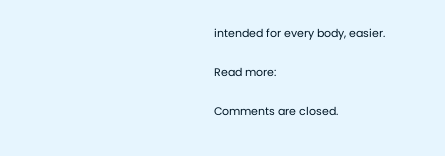intended for every body, easier.

Read more:

Comments are closed.